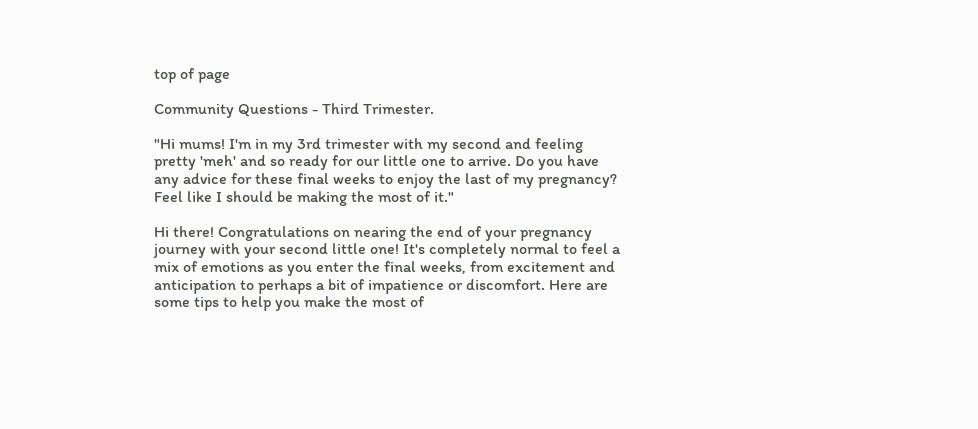top of page

Community Questions - Third Trimester.

"Hi mums! I'm in my 3rd trimester with my second and feeling pretty 'meh' and so ready for our little one to arrive. Do you have any advice for these final weeks to enjoy the last of my pregnancy? Feel like I should be making the most of it."

Hi there! Congratulations on nearing the end of your pregnancy journey with your second little one! It's completely normal to feel a mix of emotions as you enter the final weeks, from excitement and anticipation to perhaps a bit of impatience or discomfort. Here are some tips to help you make the most of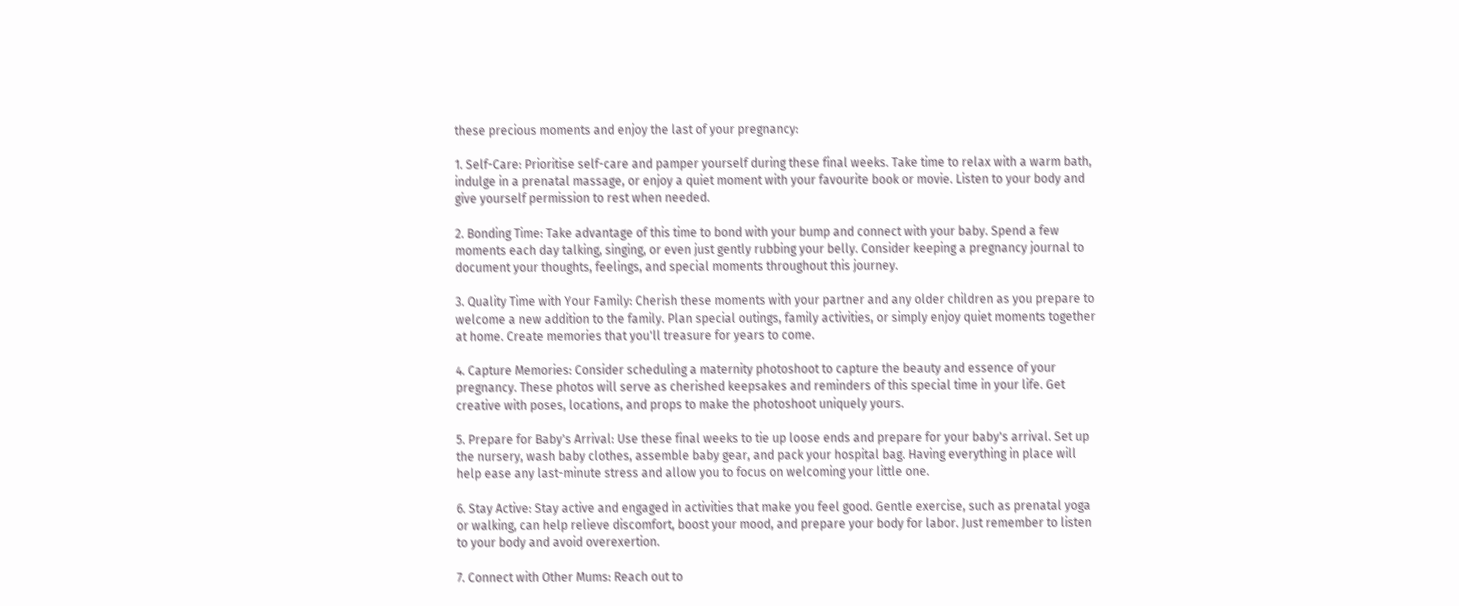these precious moments and enjoy the last of your pregnancy:

1. Self-Care: Prioritise self-care and pamper yourself during these final weeks. Take time to relax with a warm bath, indulge in a prenatal massage, or enjoy a quiet moment with your favourite book or movie. Listen to your body and give yourself permission to rest when needed.

2. Bonding Time: Take advantage of this time to bond with your bump and connect with your baby. Spend a few moments each day talking, singing, or even just gently rubbing your belly. Consider keeping a pregnancy journal to document your thoughts, feelings, and special moments throughout this journey.

3. Quality Time with Your Family: Cherish these moments with your partner and any older children as you prepare to welcome a new addition to the family. Plan special outings, family activities, or simply enjoy quiet moments together at home. Create memories that you'll treasure for years to come.

4. Capture Memories: Consider scheduling a maternity photoshoot to capture the beauty and essence of your pregnancy. These photos will serve as cherished keepsakes and reminders of this special time in your life. Get creative with poses, locations, and props to make the photoshoot uniquely yours.

5. Prepare for Baby's Arrival: Use these final weeks to tie up loose ends and prepare for your baby's arrival. Set up the nursery, wash baby clothes, assemble baby gear, and pack your hospital bag. Having everything in place will help ease any last-minute stress and allow you to focus on welcoming your little one.

6. Stay Active: Stay active and engaged in activities that make you feel good. Gentle exercise, such as prenatal yoga or walking, can help relieve discomfort, boost your mood, and prepare your body for labor. Just remember to listen to your body and avoid overexertion.

7. Connect with Other Mums: Reach out to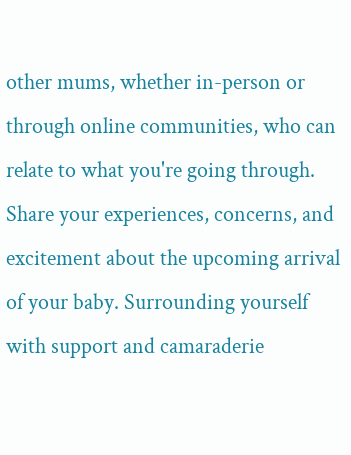other mums, whether in-person or through online communities, who can relate to what you're going through. Share your experiences, concerns, and excitement about the upcoming arrival of your baby. Surrounding yourself with support and camaraderie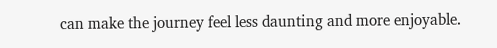can make the journey feel less daunting and more enjoyable.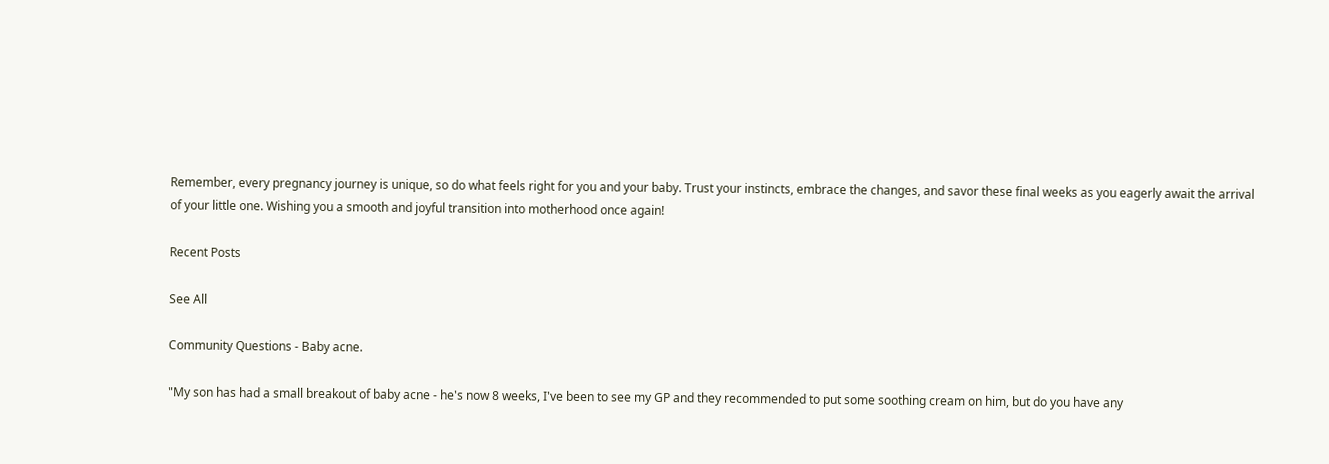Remember, every pregnancy journey is unique, so do what feels right for you and your baby. Trust your instincts, embrace the changes, and savor these final weeks as you eagerly await the arrival of your little one. Wishing you a smooth and joyful transition into motherhood once again!

Recent Posts

See All

Community Questions - Baby acne.

"My son has had a small breakout of baby acne - he's now 8 weeks, I've been to see my GP and they recommended to put some soothing cream on him, but do you have any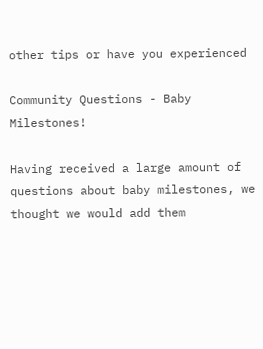other tips or have you experienced

Community Questions - Baby Milestones!

Having received a large amount of questions about baby milestones, we thought we would add them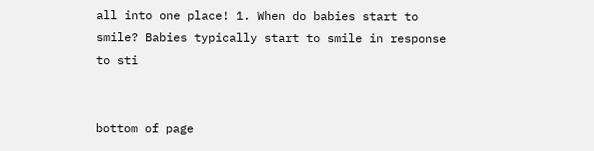all into one place! 1. When do babies start to smile? Babies typically start to smile in response to sti


bottom of page